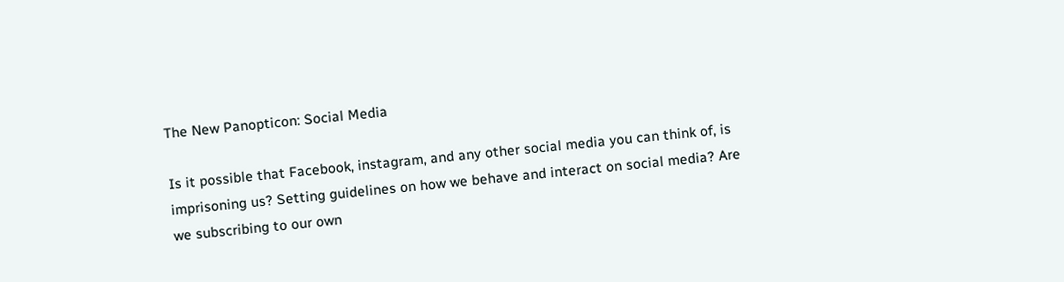The New Panopticon: Social Media

Is it possible that Facebook, instagram, and any other social media you can think of, is imprisoning us? Setting guidelines on how we behave and interact on social media? Are we subscribing to our own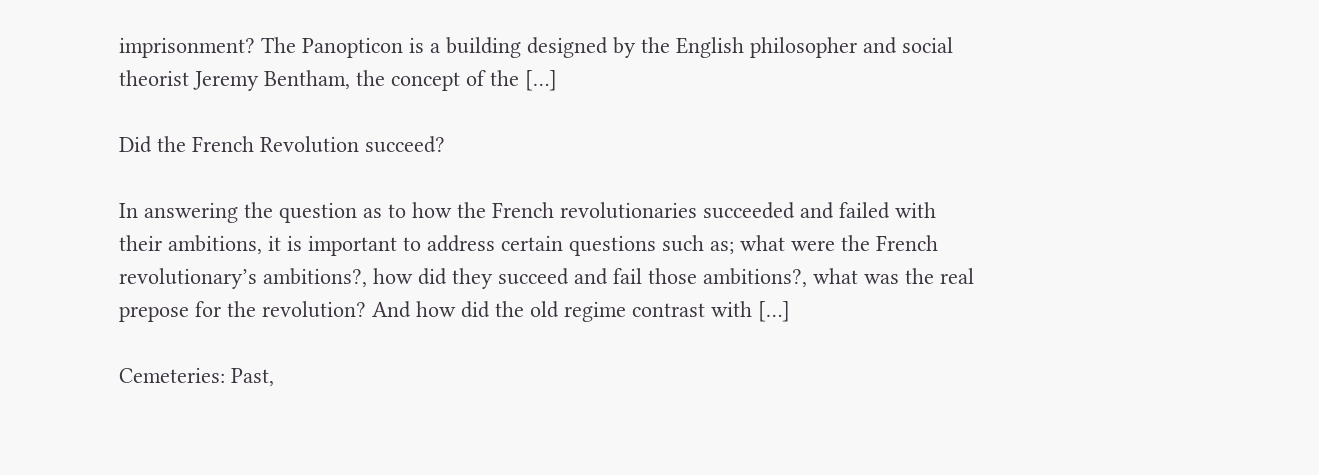imprisonment? The Panopticon is a building designed by the English philosopher and social theorist Jeremy Bentham, the concept of the […]

Did the French Revolution succeed?

In answering the question as to how the French revolutionaries succeeded and failed with their ambitions, it is important to address certain questions such as; what were the French revolutionary’s ambitions?, how did they succeed and fail those ambitions?, what was the real prepose for the revolution? And how did the old regime contrast with […]

Cemeteries: Past,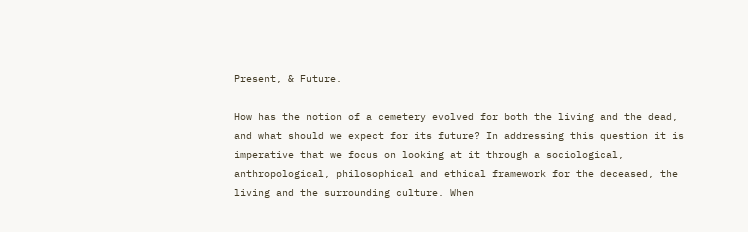Present, & Future.

How has the notion of a cemetery evolved for both the living and the dead, and what should we expect for its future? In addressing this question it is imperative that we focus on looking at it through a sociological, anthropological, philosophical and ethical framework for the deceased, the living and the surrounding culture. When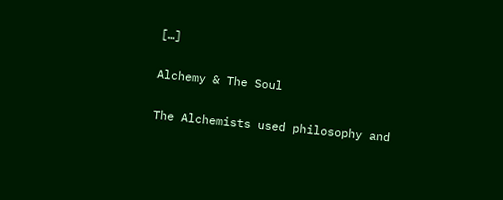[…]

Alchemy & The Soul

The Alchemists used philosophy and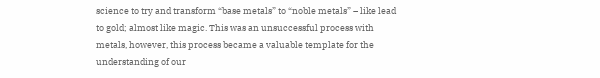science to try and transform “base metals” to “noble metals” – like lead to gold; almost like magic. This was an unsuccessful process with metals, however, this process became a valuable template for the understanding of our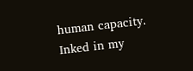human capacity. Inked in my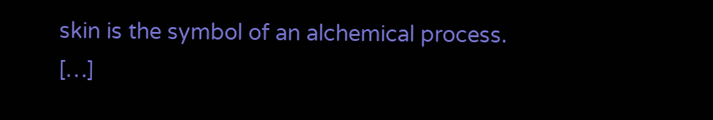skin is the symbol of an alchemical process. […]